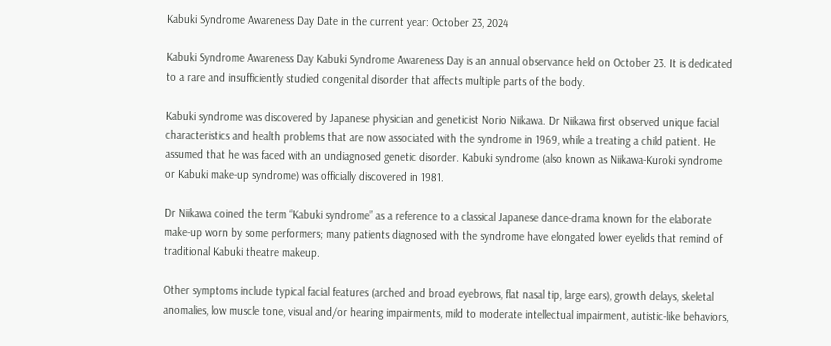Kabuki Syndrome Awareness Day Date in the current year: October 23, 2024

Kabuki Syndrome Awareness Day Kabuki Syndrome Awareness Day is an annual observance held on October 23. It is dedicated to a rare and insufficiently studied congenital disorder that affects multiple parts of the body.

Kabuki syndrome was discovered by Japanese physician and geneticist Norio Niikawa. Dr Niikawa first observed unique facial characteristics and health problems that are now associated with the syndrome in 1969, while a treating a child patient. He assumed that he was faced with an undiagnosed genetic disorder. Kabuki syndrome (also known as Niikawa-Kuroki syndrome or Kabuki make-up syndrome) was officially discovered in 1981.

Dr Niikawa coined the term “Kabuki syndrome” as a reference to a classical Japanese dance-drama known for the elaborate make-up worn by some performers; many patients diagnosed with the syndrome have elongated lower eyelids that remind of traditional Kabuki theatre makeup.

Other symptoms include typical facial features (arched and broad eyebrows, flat nasal tip, large ears), growth delays, skeletal anomalies, low muscle tone, visual and/or hearing impairments, mild to moderate intellectual impairment, autistic-like behaviors,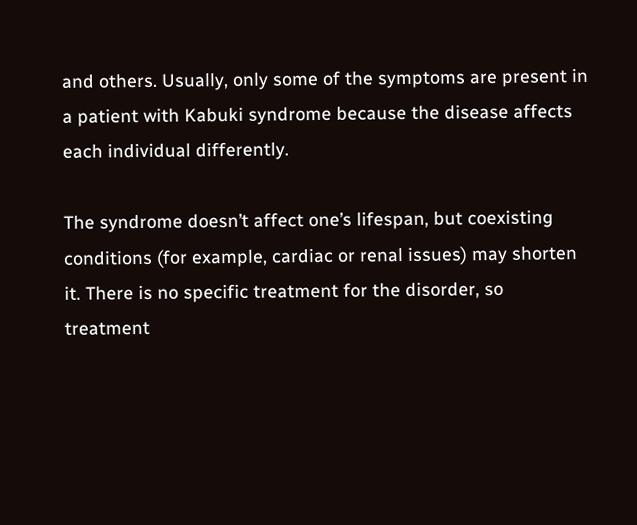and others. Usually, only some of the symptoms are present in a patient with Kabuki syndrome because the disease affects each individual differently.

The syndrome doesn’t affect one’s lifespan, but coexisting conditions (for example, cardiac or renal issues) may shorten it. There is no specific treatment for the disorder, so treatment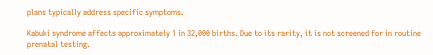plans typically address specific symptoms.

Kabuki syndrome affects approximately 1 in 32,000 births. Due to its rarity, it is not screened for in routine prenatal testing.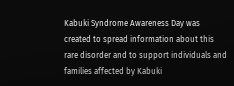Kabuki Syndrome Awareness Day was created to spread information about this rare disorder and to support individuals and families affected by Kabuki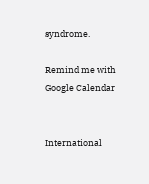syndrome.

Remind me with Google Calendar


International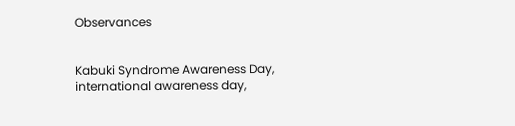Observances


Kabuki Syndrome Awareness Day, international awareness day,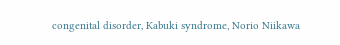congenital disorder, Kabuki syndrome, Norio Niikawa